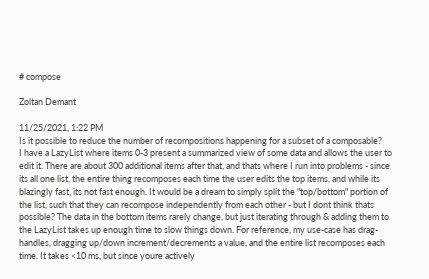# compose

Zoltan Demant

11/25/2021, 1:22 PM
Is it possible to reduce the number of recompositions happening for a subset of a composable?
I have a LazyList where items 0-3 present a summarized view of some data and allows the user to edit it. There are about 300 additional items after that, and thats where I run into problems - since its all one list, the entire thing recomposes each time the user edits the top items, and while its blazingly fast, its not fast enough. It would be a dream to simply split the "top/bottom" portion of the list, such that they can recompose independently from each other - but I dont think thats possible? The data in the bottom items rarely change, but just iterating through & adding them to the LazyList takes up enough time to slow things down. For reference, my use-case has drag-handles, dragging up/down increment/decrements a value, and the entire list recomposes each time. It takes <10 ms, but since youre actively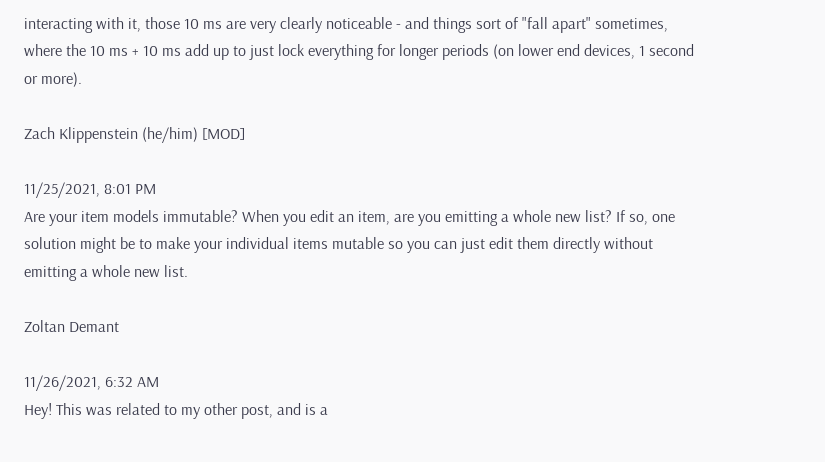interacting with it, those 10 ms are very clearly noticeable - and things sort of "fall apart" sometimes, where the 10 ms + 10 ms add up to just lock everything for longer periods (on lower end devices, 1 second or more).

Zach Klippenstein (he/him) [MOD]

11/25/2021, 8:01 PM
Are your item models immutable? When you edit an item, are you emitting a whole new list? If so, one solution might be to make your individual items mutable so you can just edit them directly without emitting a whole new list.

Zoltan Demant

11/26/2021, 6:32 AM
Hey! This was related to my other post, and is a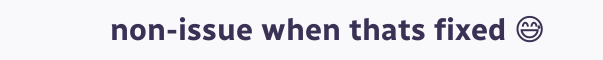non-issue when thats fixed 😅